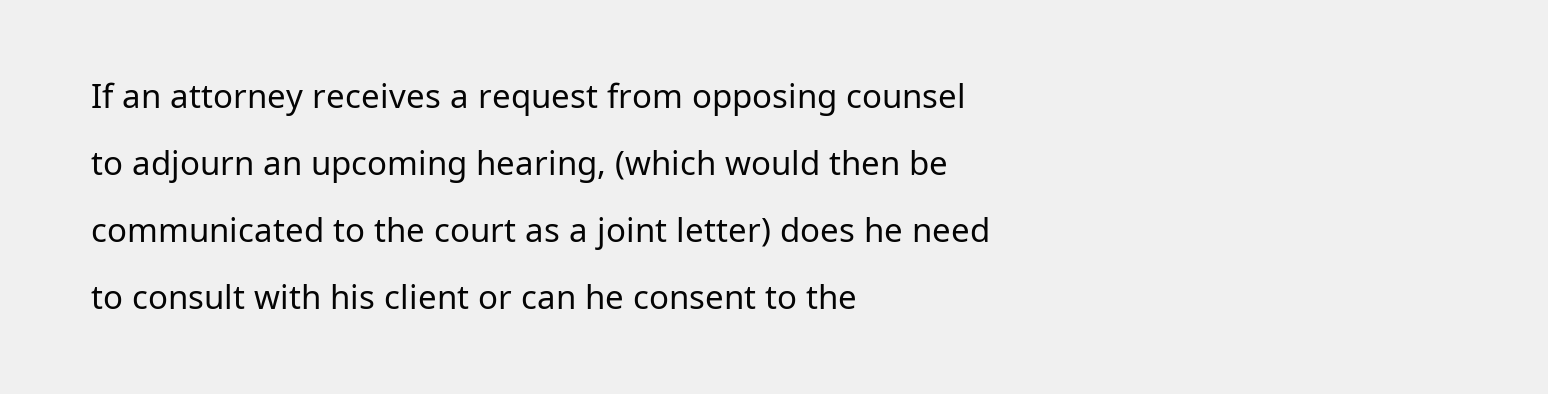If an attorney receives a request from opposing counsel to adjourn an upcoming hearing, (which would then be communicated to the court as a joint letter) does he need to consult with his client or can he consent to the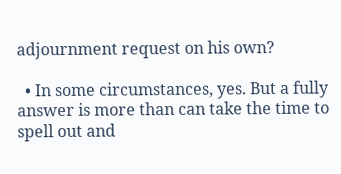adjournment request on his own?

  • In some circumstances, yes. But a fully answer is more than can take the time to spell out and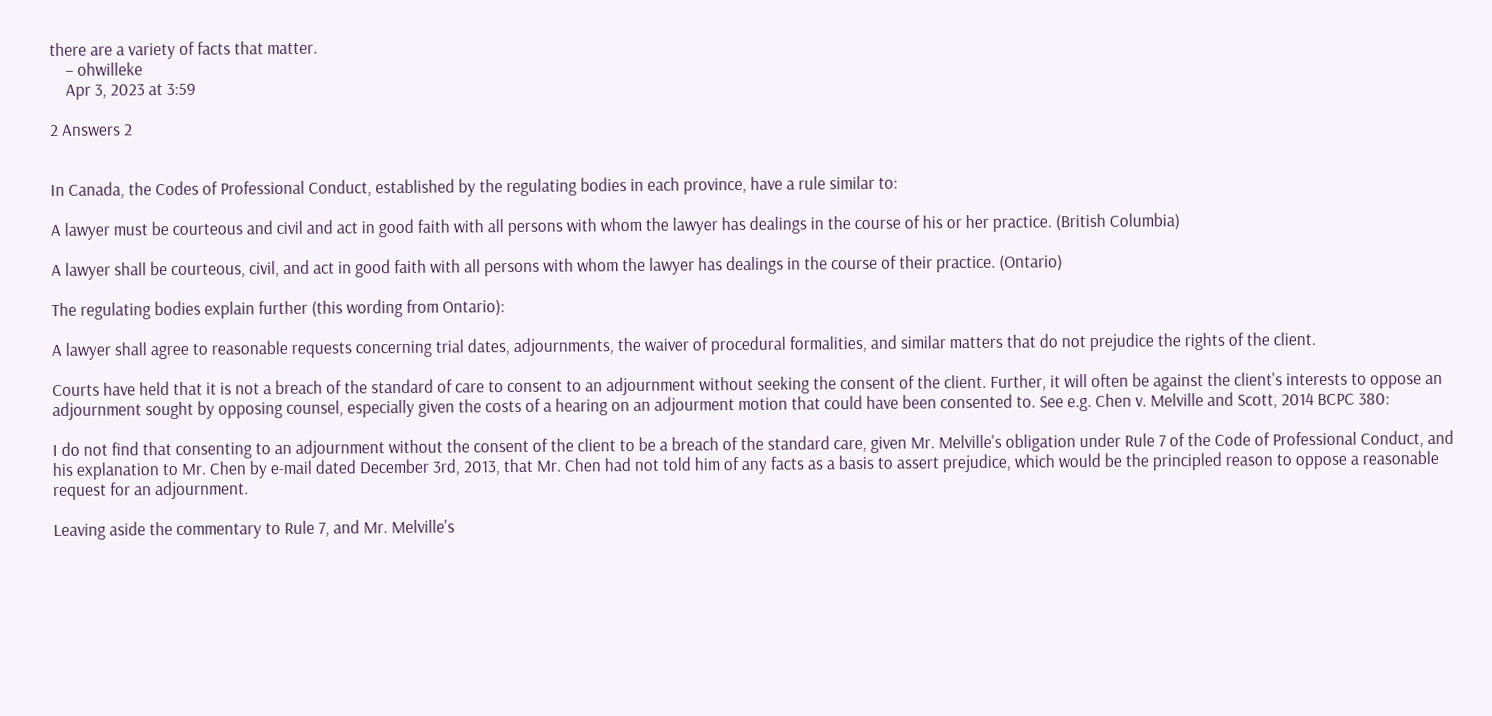there are a variety of facts that matter.
    – ohwilleke
    Apr 3, 2023 at 3:59

2 Answers 2


In Canada, the Codes of Professional Conduct, established by the regulating bodies in each province, have a rule similar to:

A lawyer must be courteous and civil and act in good faith with all persons with whom the lawyer has dealings in the course of his or her practice. (British Columbia)

A lawyer shall be courteous, civil, and act in good faith with all persons with whom the lawyer has dealings in the course of their practice. (Ontario)

The regulating bodies explain further (this wording from Ontario):

A lawyer shall agree to reasonable requests concerning trial dates, adjournments, the waiver of procedural formalities, and similar matters that do not prejudice the rights of the client.

Courts have held that it is not a breach of the standard of care to consent to an adjournment without seeking the consent of the client. Further, it will often be against the client's interests to oppose an adjournment sought by opposing counsel, especially given the costs of a hearing on an adjourment motion that could have been consented to. See e.g. Chen v. Melville and Scott, 2014 BCPC 380:

I do not find that consenting to an adjournment without the consent of the client to be a breach of the standard care, given Mr. Melville's obligation under Rule 7 of the Code of Professional Conduct, and his explanation to Mr. Chen by e-mail dated December 3rd, 2013, that Mr. Chen had not told him of any facts as a basis to assert prejudice, which would be the principled reason to oppose a reasonable request for an adjournment.

Leaving aside the commentary to Rule 7, and Mr. Melville's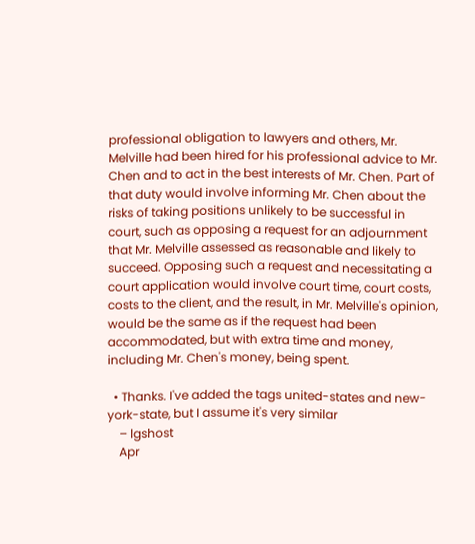professional obligation to lawyers and others, Mr. Melville had been hired for his professional advice to Mr. Chen and to act in the best interests of Mr. Chen. Part of that duty would involve informing Mr. Chen about the risks of taking positions unlikely to be successful in court, such as opposing a request for an adjournment that Mr. Melville assessed as reasonable and likely to succeed. Opposing such a request and necessitating a court application would involve court time, court costs, costs to the client, and the result, in Mr. Melville's opinion, would be the same as if the request had been accommodated, but with extra time and money, including Mr. Chen's money, being spent.

  • Thanks. I've added the tags united-states and new-york-state, but I assume it's very similar
    – lgshost
    Apr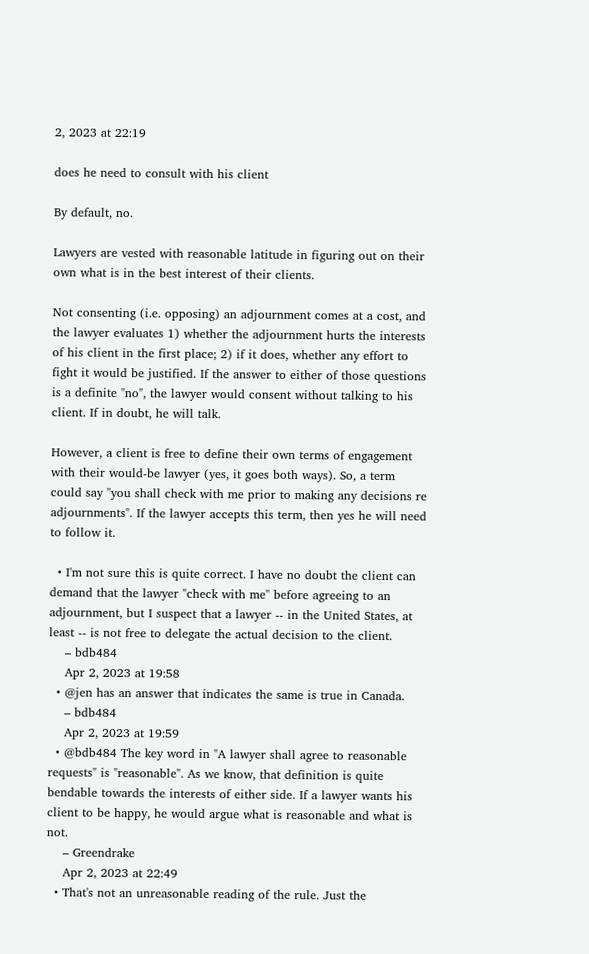2, 2023 at 22:19

does he need to consult with his client

By default, no.

Lawyers are vested with reasonable latitude in figuring out on their own what is in the best interest of their clients.

Not consenting (i.e. opposing) an adjournment comes at a cost, and the lawyer evaluates 1) whether the adjournment hurts the interests of his client in the first place; 2) if it does, whether any effort to fight it would be justified. If the answer to either of those questions is a definite "no", the lawyer would consent without talking to his client. If in doubt, he will talk.

However, a client is free to define their own terms of engagement with their would-be lawyer (yes, it goes both ways). So, a term could say "you shall check with me prior to making any decisions re adjournments". If the lawyer accepts this term, then yes he will need to follow it.

  • I'm not sure this is quite correct. I have no doubt the client can demand that the lawyer "check with me" before agreeing to an adjournment, but I suspect that a lawyer -- in the United States, at least -- is not free to delegate the actual decision to the client.
    – bdb484
    Apr 2, 2023 at 19:58
  • @jen has an answer that indicates the same is true in Canada.
    – bdb484
    Apr 2, 2023 at 19:59
  • @bdb484 The key word in "A lawyer shall agree to reasonable requests" is "reasonable". As we know, that definition is quite bendable towards the interests of either side. If a lawyer wants his client to be happy, he would argue what is reasonable and what is not.
    – Greendrake
    Apr 2, 2023 at 22:49
  • That's not an unreasonable reading of the rule. Just the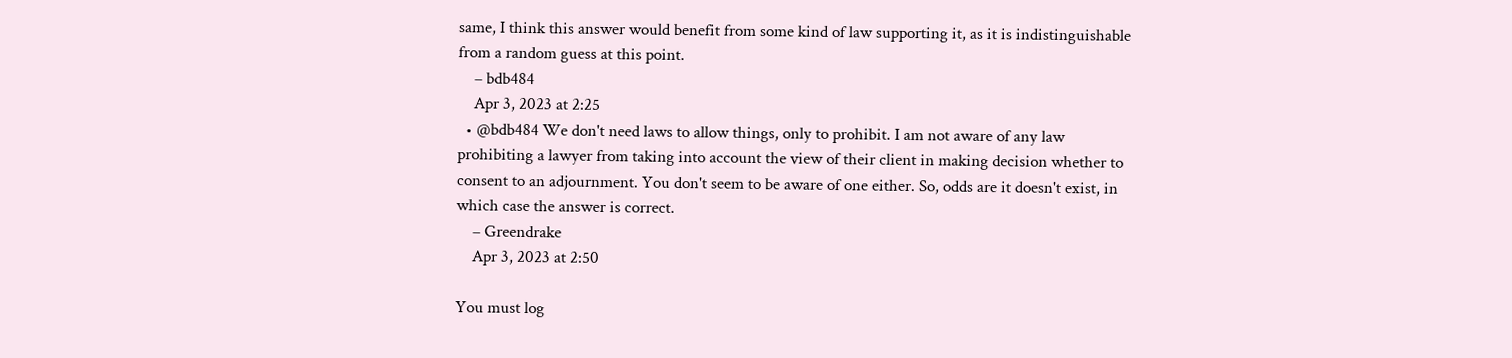same, I think this answer would benefit from some kind of law supporting it, as it is indistinguishable from a random guess at this point.
    – bdb484
    Apr 3, 2023 at 2:25
  • @bdb484 We don't need laws to allow things, only to prohibit. I am not aware of any law prohibiting a lawyer from taking into account the view of their client in making decision whether to consent to an adjournment. You don't seem to be aware of one either. So, odds are it doesn't exist, in which case the answer is correct.
    – Greendrake
    Apr 3, 2023 at 2:50

You must log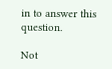in to answer this question.

Not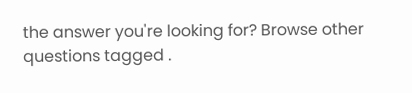the answer you're looking for? Browse other questions tagged .